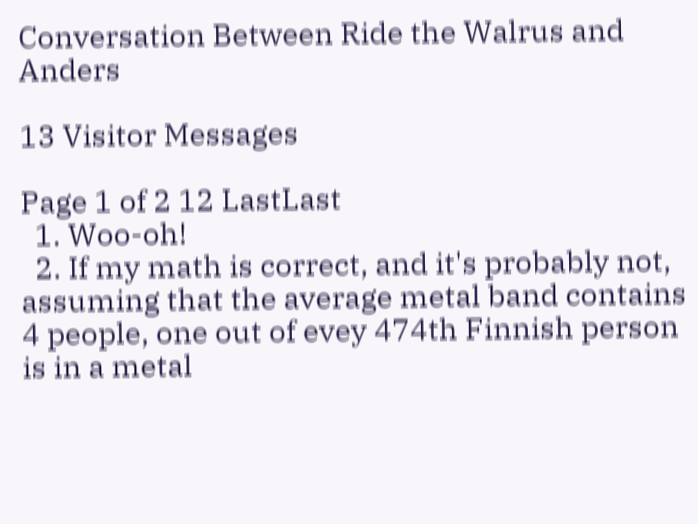Conversation Between Ride the Walrus and Anders

13 Visitor Messages

Page 1 of 2 12 LastLast
  1. Woo-oh!
  2. If my math is correct, and it's probably not, assuming that the average metal band contains 4 people, one out of evey 474th Finnish person is in a metal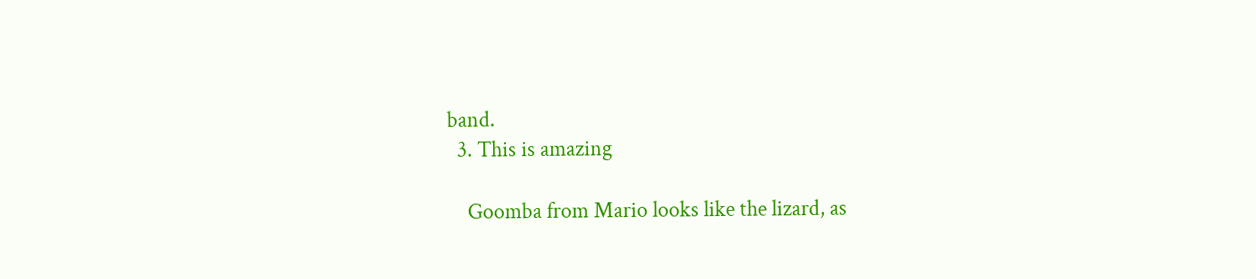band.
  3. This is amazing

    Goomba from Mario looks like the lizard, as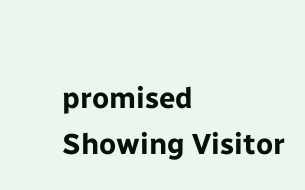promised
Showing Visitor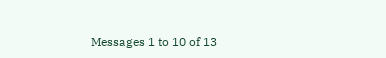Messages 1 to 10 of 13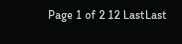Page 1 of 2 12 LastLast